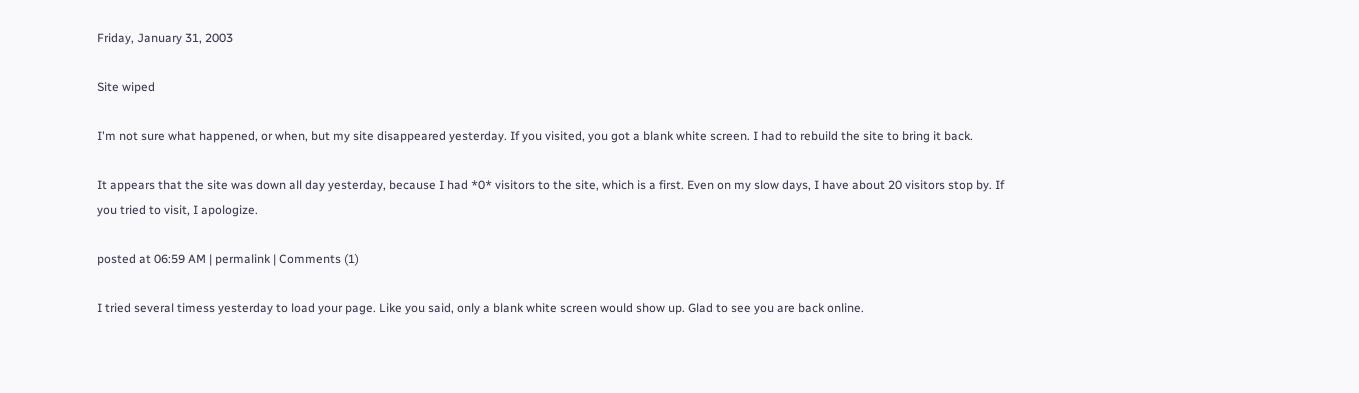Friday, January 31, 2003

Site wiped

I'm not sure what happened, or when, but my site disappeared yesterday. If you visited, you got a blank white screen. I had to rebuild the site to bring it back.

It appears that the site was down all day yesterday, because I had *0* visitors to the site, which is a first. Even on my slow days, I have about 20 visitors stop by. If you tried to visit, I apologize.

posted at 06:59 AM | permalink | Comments (1)

I tried several timess yesterday to load your page. Like you said, only a blank white screen would show up. Glad to see you are back online.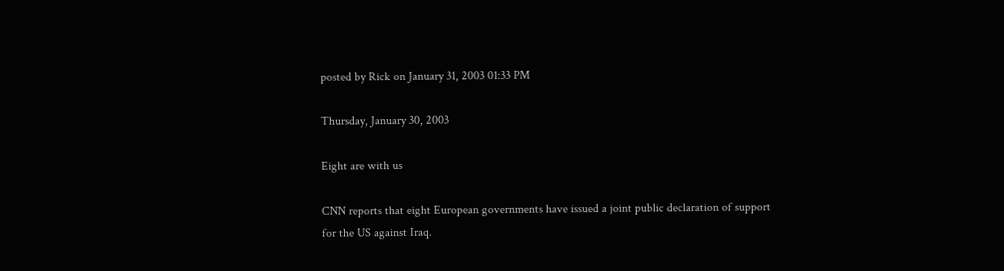posted by Rick on January 31, 2003 01:33 PM

Thursday, January 30, 2003

Eight are with us

CNN reports that eight European governments have issued a joint public declaration of support for the US against Iraq.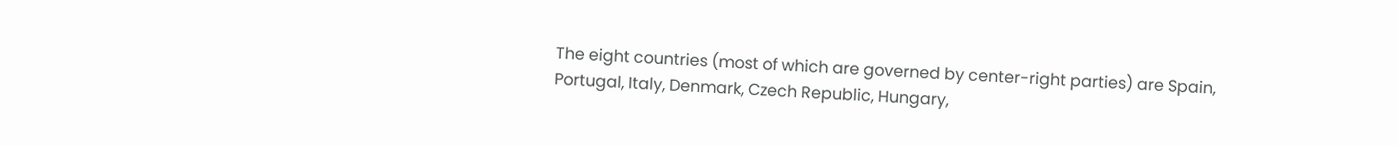The eight countries (most of which are governed by center-right parties) are Spain, Portugal, Italy, Denmark, Czech Republic, Hungary,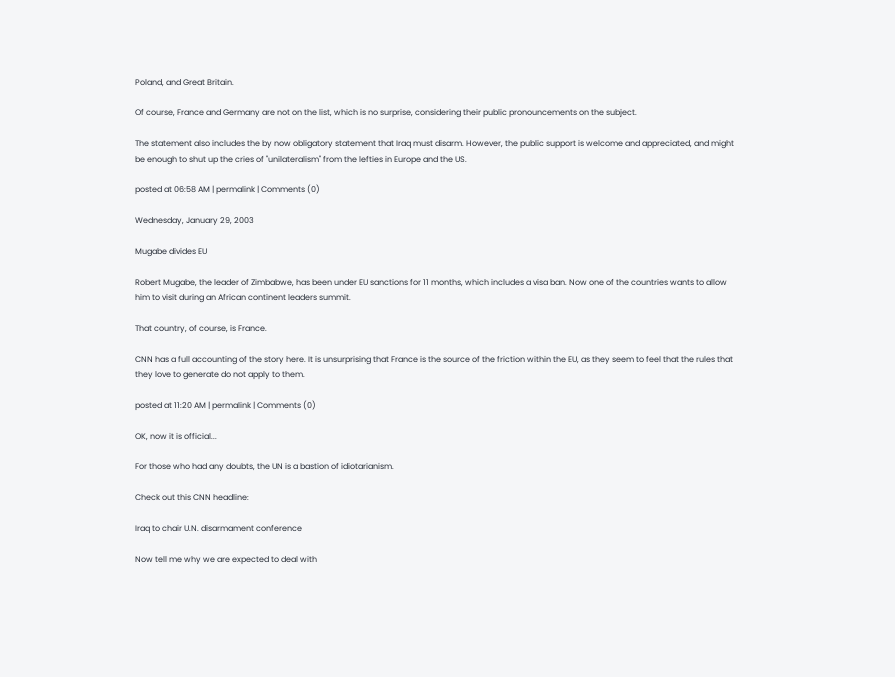Poland, and Great Britain.

Of course, France and Germany are not on the list, which is no surprise, considering their public pronouncements on the subject.

The statement also includes the by now obligatory statement that Iraq must disarm. However, the public support is welcome and appreciated, and might be enough to shut up the cries of "unilateralism" from the lefties in Europe and the US.

posted at 06:58 AM | permalink | Comments (0)

Wednesday, January 29, 2003

Mugabe divides EU

Robert Mugabe, the leader of Zimbabwe, has been under EU sanctions for 11 months, which includes a visa ban. Now one of the countries wants to allow him to visit during an African continent leaders summit.

That country, of course, is France.

CNN has a full accounting of the story here. It is unsurprising that France is the source of the friction within the EU, as they seem to feel that the rules that they love to generate do not apply to them.

posted at 11:20 AM | permalink | Comments (0)

OK, now it is official...

For those who had any doubts, the UN is a bastion of idiotarianism.

Check out this CNN headline:

Iraq to chair U.N. disarmament conference

Now tell me why we are expected to deal with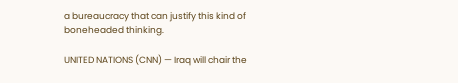a bureaucracy that can justify this kind of boneheaded thinking.

UNITED NATIONS (CNN) — Iraq will chair the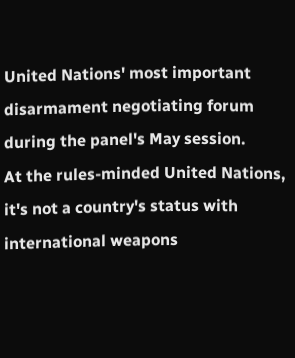United Nations' most important disarmament negotiating forum during the panel's May session.
At the rules-minded United Nations, it's not a country's status with international weapons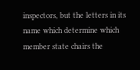inspectors, but the letters in its name which determine which member state chairs the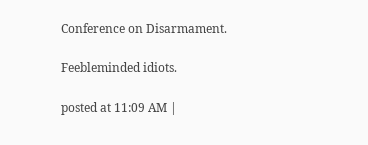Conference on Disarmament.

Feebleminded idiots.

posted at 11:09 AM |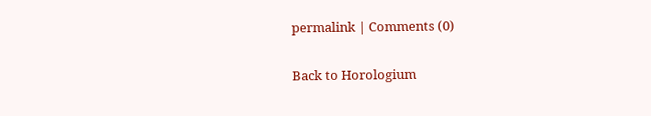permalink | Comments (0)

Back to Horologium